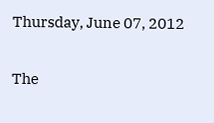Thursday, June 07, 2012

The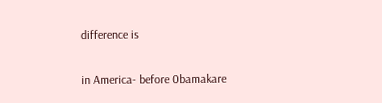difference is

in America- before 0bamakare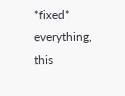*fixed* everything, this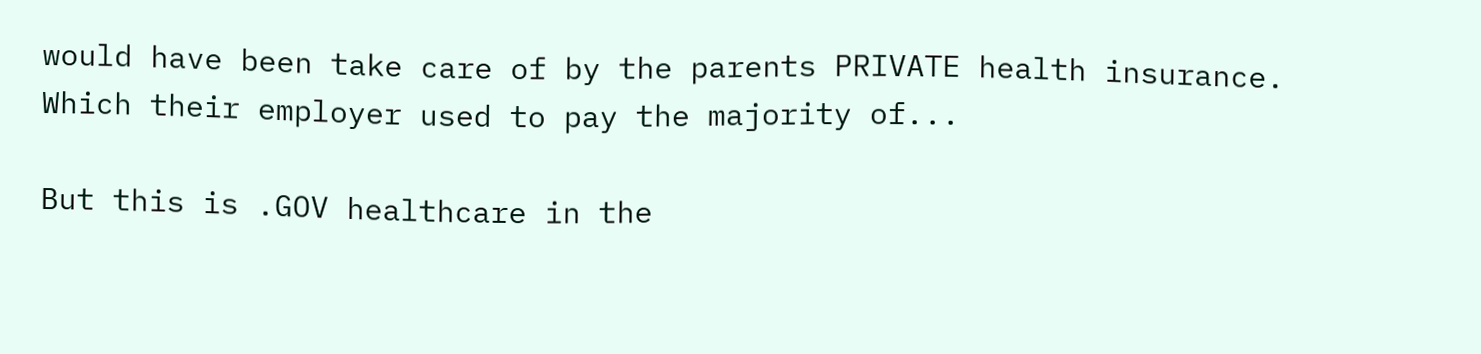would have been take care of by the parents PRIVATE health insurance.
Which their employer used to pay the majority of...

But this is .GOV healthcare in the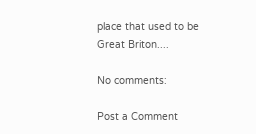place that used to be Great Briton....

No comments:

Post a Comment